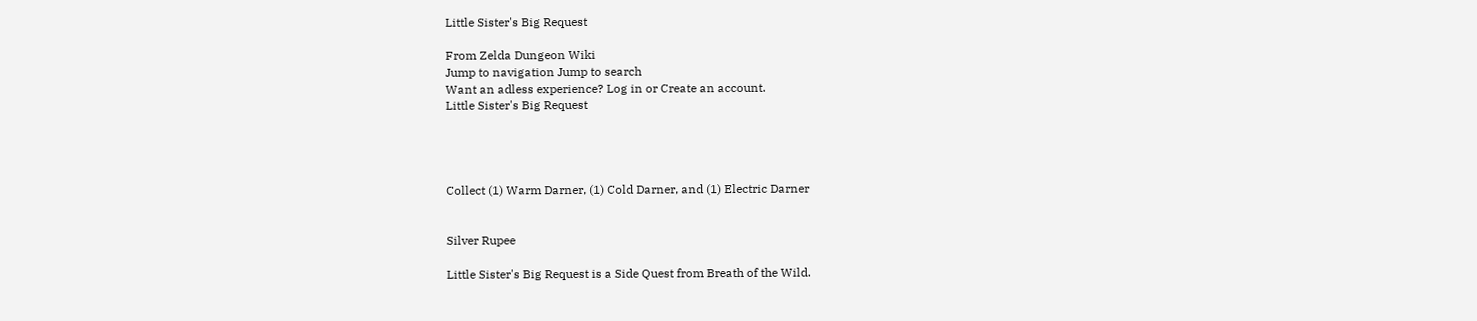Little Sister's Big Request

From Zelda Dungeon Wiki
Jump to navigation Jump to search
Want an adless experience? Log in or Create an account.
Little Sister's Big Request




Collect (1) Warm Darner, (1) Cold Darner, and (1) Electric Darner


Silver Rupee

Little Sister's Big Request is a Side Quest from Breath of the Wild.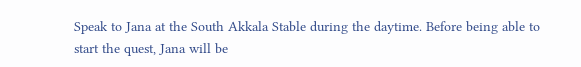Speak to Jana at the South Akkala Stable during the daytime. Before being able to start the quest, Jana will be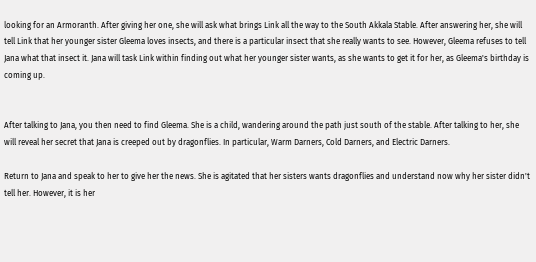looking for an Armoranth. After giving her one, she will ask what brings Link all the way to the South Akkala Stable. After answering her, she will tell Link that her younger sister Gleema loves insects, and there is a particular insect that she really wants to see. However, Gleema refuses to tell Jana what that insect it. Jana will task Link within finding out what her younger sister wants, as she wants to get it for her, as Gleema's birthday is coming up.


After talking to Jana, you then need to find Gleema. She is a child, wandering around the path just south of the stable. After talking to her, she will reveal her secret that Jana is creeped out by dragonflies. In particular, Warm Darners, Cold Darners, and Electric Darners.

Return to Jana and speak to her to give her the news. She is agitated that her sisters wants dragonflies and understand now why her sister didn't tell her. However, it is her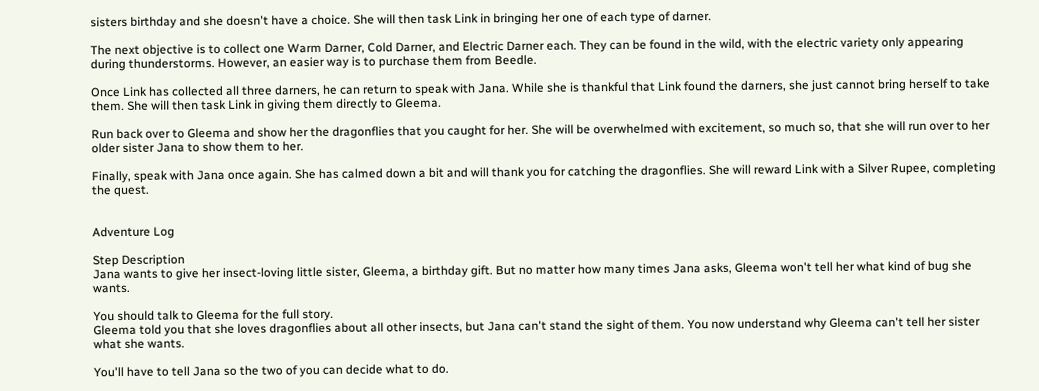sisters birthday and she doesn't have a choice. She will then task Link in bringing her one of each type of darner.

The next objective is to collect one Warm Darner, Cold Darner, and Electric Darner each. They can be found in the wild, with the electric variety only appearing during thunderstorms. However, an easier way is to purchase them from Beedle.

Once Link has collected all three darners, he can return to speak with Jana. While she is thankful that Link found the darners, she just cannot bring herself to take them. She will then task Link in giving them directly to Gleema.

Run back over to Gleema and show her the dragonflies that you caught for her. She will be overwhelmed with excitement, so much so, that she will run over to her older sister Jana to show them to her.

Finally, speak with Jana once again. She has calmed down a bit and will thank you for catching the dragonflies. She will reward Link with a Silver Rupee, completing the quest.


Adventure Log

Step Description
Jana wants to give her insect-loving little sister, Gleema, a birthday gift. But no matter how many times Jana asks, Gleema won't tell her what kind of bug she wants.

You should talk to Gleema for the full story.
Gleema told you that she loves dragonflies about all other insects, but Jana can't stand the sight of them. You now understand why Gleema can't tell her sister what she wants.

You'll have to tell Jana so the two of you can decide what to do.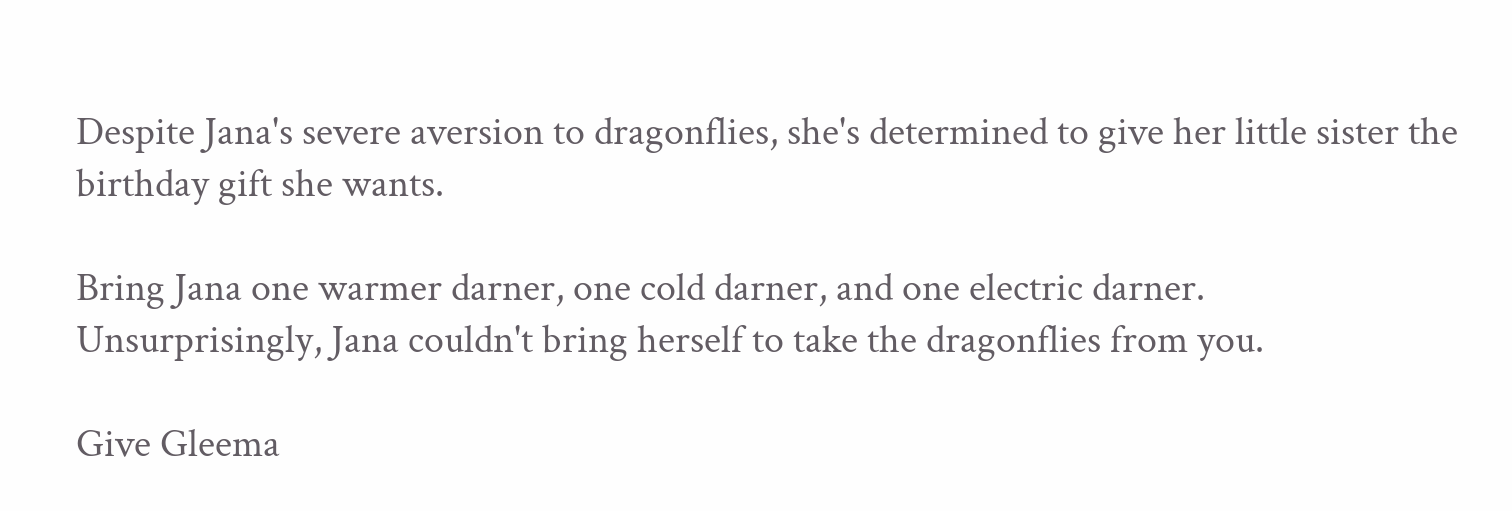Despite Jana's severe aversion to dragonflies, she's determined to give her little sister the birthday gift she wants.

Bring Jana one warmer darner, one cold darner, and one electric darner.
Unsurprisingly, Jana couldn't bring herself to take the dragonflies from you.

Give Gleema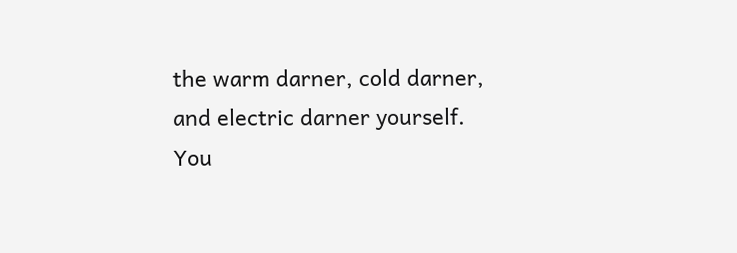the warm darner, cold darner, and electric darner yourself.
You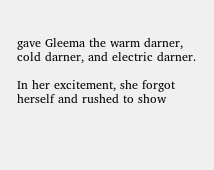gave Gleema the warm darner, cold darner, and electric darner.

In her excitement, she forgot herself and rushed to show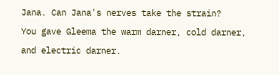Jana. Can Jana's nerves take the strain?
You gave Gleema the warm darner, cold darner, and electric darner.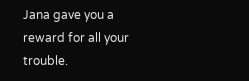Jana gave you a reward for all your trouble.